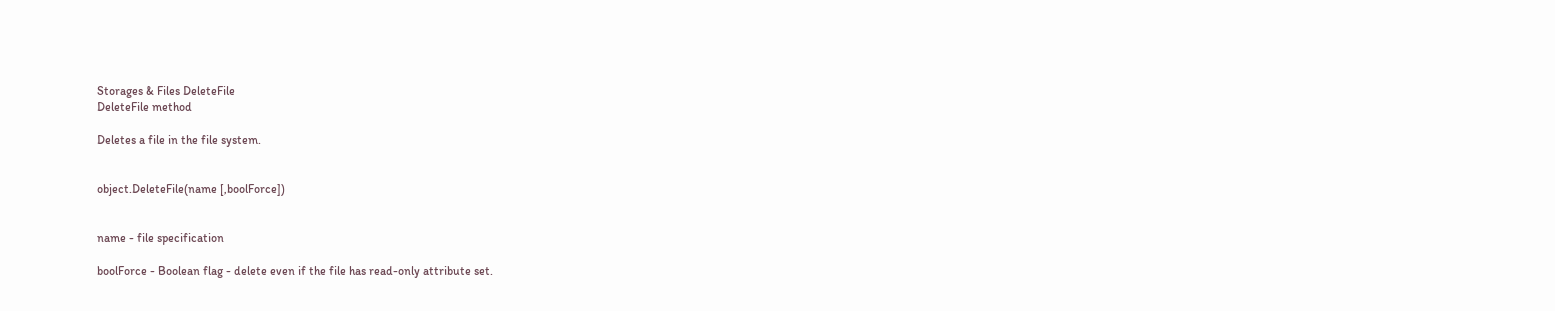Storages & Files DeleteFile
DeleteFile method

Deletes a file in the file system.


object.DeleteFile(name [,boolForce])


name - file specification

boolForce - Boolean flag - delete even if the file has read-only attribute set.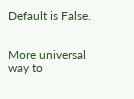Default is False.


More universal way to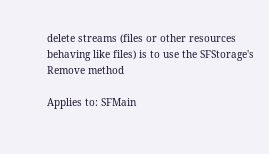delete streams (files or other resources behaving like files) is to use the SFStorage's Remove method

Applies to: SFMain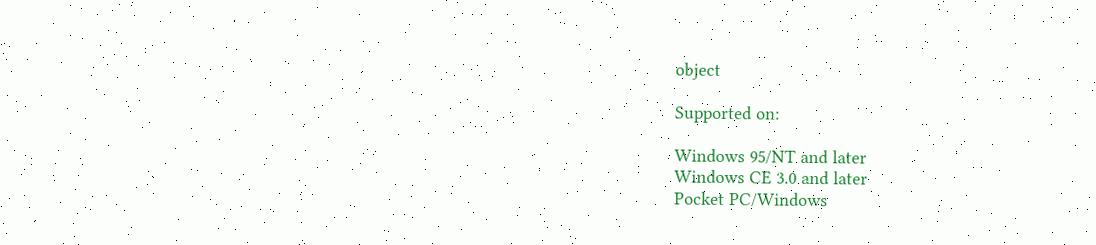object

Supported on:

Windows 95/NT and later
Windows CE 3.0 and later
Pocket PC/Windows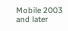Mobile 2003 and later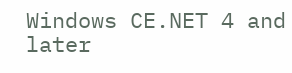Windows CE.NET 4 and later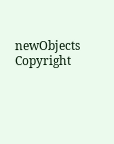newObjects Copyright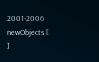2001-2006 newObjects [ ]